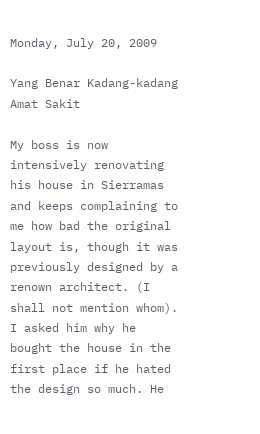Monday, July 20, 2009

Yang Benar Kadang-kadang Amat Sakit

My boss is now intensively renovating his house in Sierramas and keeps complaining to me how bad the original layout is, though it was previously designed by a renown architect. (I shall not mention whom).
I asked him why he bought the house in the first place if he hated the design so much. He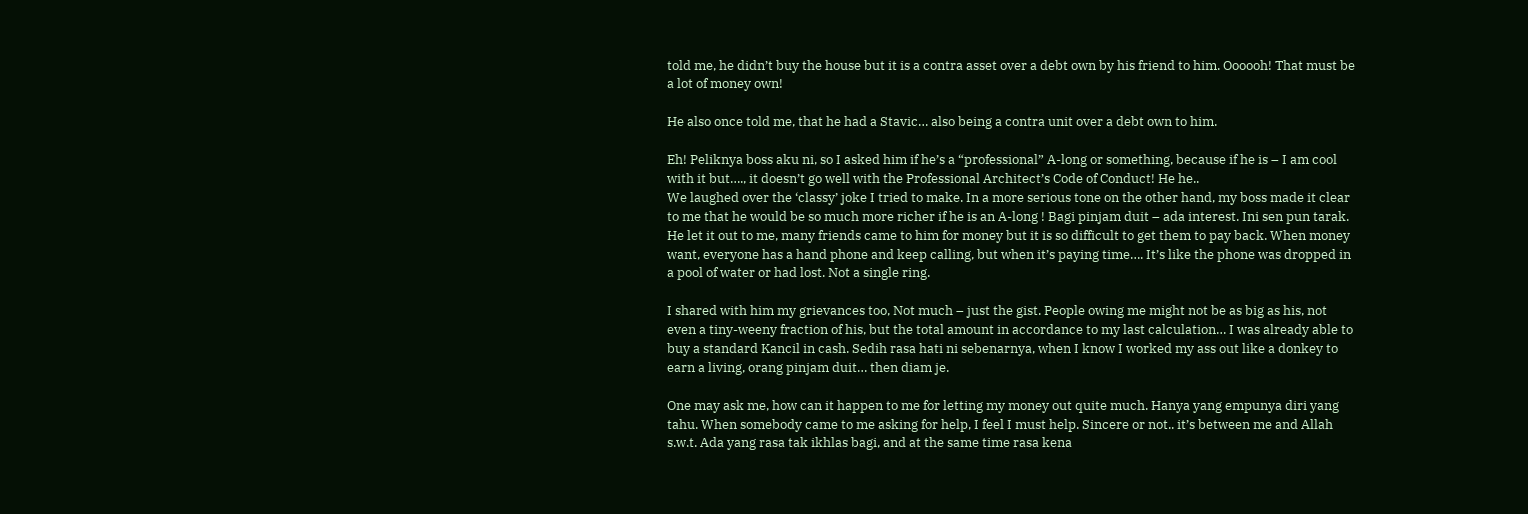told me, he didn’t buy the house but it is a contra asset over a debt own by his friend to him. Oooooh! That must be a lot of money own!

He also once told me, that he had a Stavic… also being a contra unit over a debt own to him.

Eh! Peliknya boss aku ni, so I asked him if he’s a “professional” A-long or something, because if he is – I am cool with it but…., it doesn’t go well with the Professional Architect’s Code of Conduct! He he..
We laughed over the ‘classy’ joke I tried to make. In a more serious tone on the other hand, my boss made it clear to me that he would be so much more richer if he is an A-long ! Bagi pinjam duit – ada interest. Ini sen pun tarak.
He let it out to me, many friends came to him for money but it is so difficult to get them to pay back. When money want, everyone has a hand phone and keep calling, but when it’s paying time…. It’s like the phone was dropped in a pool of water or had lost. Not a single ring.

I shared with him my grievances too, Not much – just the gist. People owing me might not be as big as his, not even a tiny-weeny fraction of his, but the total amount in accordance to my last calculation… I was already able to buy a standard Kancil in cash. Sedih rasa hati ni sebenarnya, when I know I worked my ass out like a donkey to earn a living, orang pinjam duit… then diam je.

One may ask me, how can it happen to me for letting my money out quite much. Hanya yang empunya diri yang tahu. When somebody came to me asking for help, I feel I must help. Sincere or not.. it’s between me and Allah s.w.t. Ada yang rasa tak ikhlas bagi, and at the same time rasa kena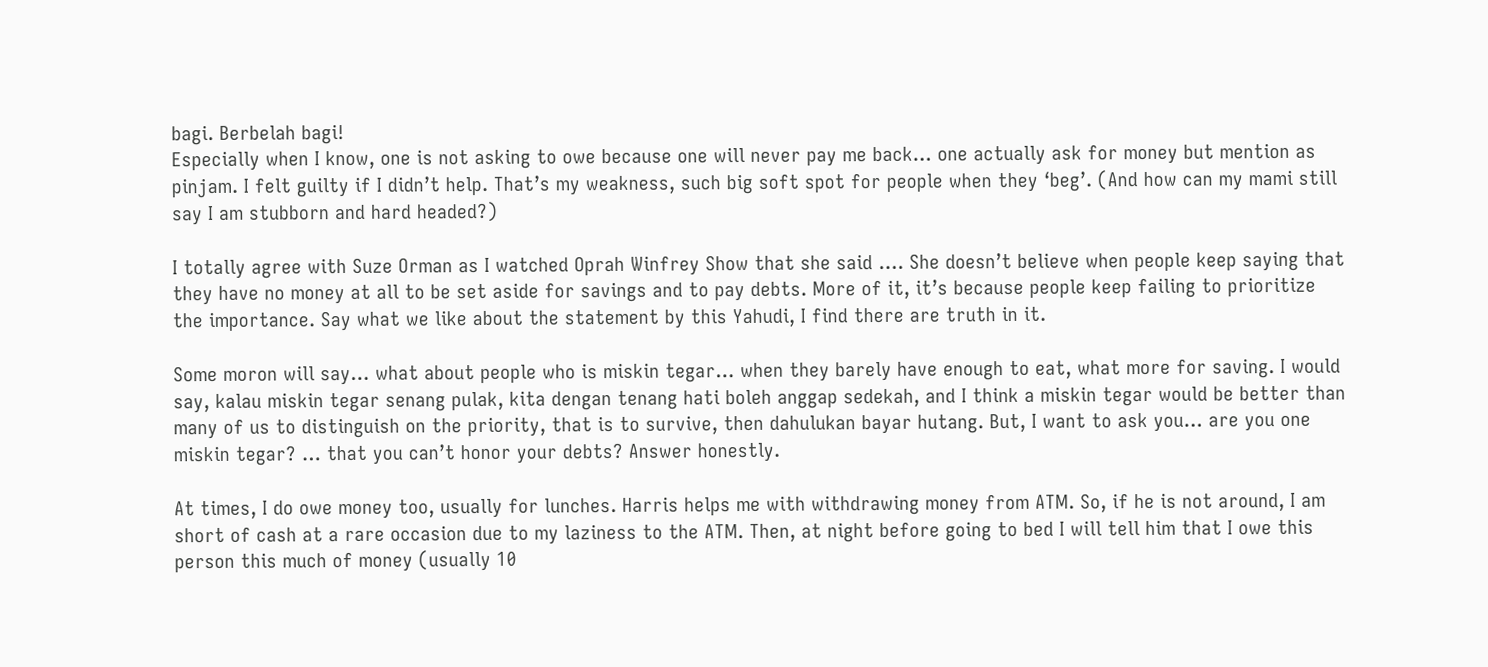bagi. Berbelah bagi!
Especially when I know, one is not asking to owe because one will never pay me back… one actually ask for money but mention as pinjam. I felt guilty if I didn’t help. That’s my weakness, such big soft spot for people when they ‘beg’. (And how can my mami still say I am stubborn and hard headed?)

I totally agree with Suze Orman as I watched Oprah Winfrey Show that she said …. She doesn’t believe when people keep saying that they have no money at all to be set aside for savings and to pay debts. More of it, it’s because people keep failing to prioritize the importance. Say what we like about the statement by this Yahudi, I find there are truth in it.

Some moron will say… what about people who is miskin tegar… when they barely have enough to eat, what more for saving. I would say, kalau miskin tegar senang pulak, kita dengan tenang hati boleh anggap sedekah, and I think a miskin tegar would be better than many of us to distinguish on the priority, that is to survive, then dahulukan bayar hutang. But, I want to ask you… are you one miskin tegar? … that you can’t honor your debts? Answer honestly.

At times, I do owe money too, usually for lunches. Harris helps me with withdrawing money from ATM. So, if he is not around, I am short of cash at a rare occasion due to my laziness to the ATM. Then, at night before going to bed I will tell him that I owe this person this much of money (usually 10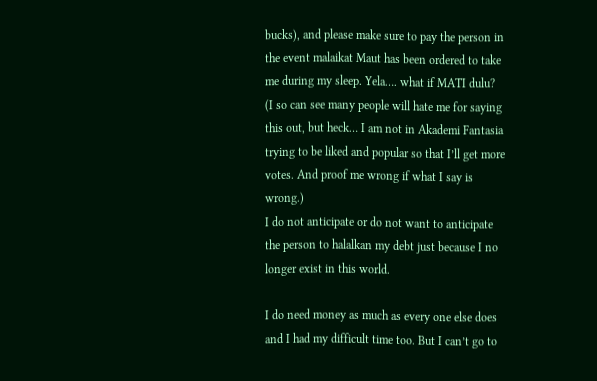bucks), and please make sure to pay the person in the event malaikat Maut has been ordered to take me during my sleep. Yela…. what if MATI dulu?
(I so can see many people will hate me for saying this out, but heck… I am not in Akademi Fantasia trying to be liked and popular so that I’ll get more votes. And proof me wrong if what I say is wrong.)
I do not anticipate or do not want to anticipate the person to halalkan my debt just because I no longer exist in this world.

I do need money as much as every one else does and I had my difficult time too. But I can’t go to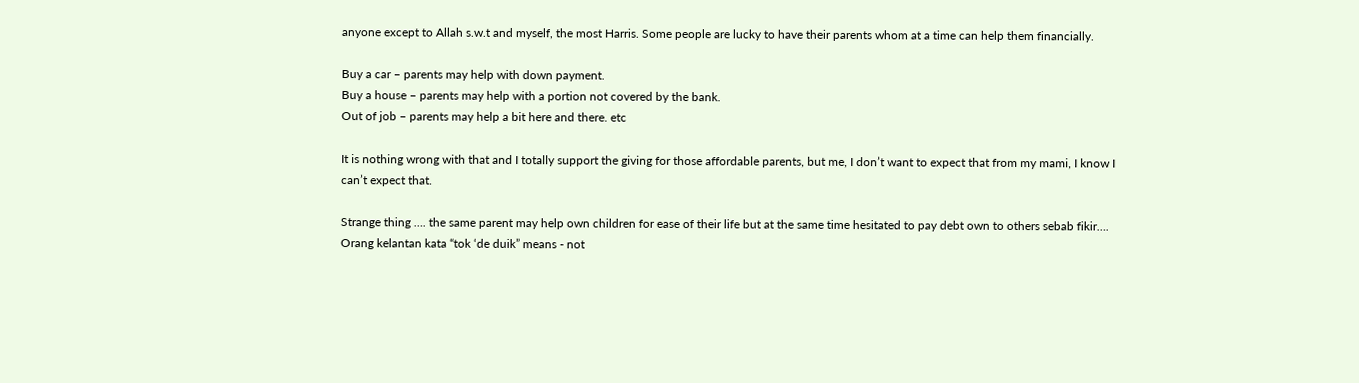anyone except to Allah s.w.t and myself, the most Harris. Some people are lucky to have their parents whom at a time can help them financially.

Buy a car – parents may help with down payment.
Buy a house – parents may help with a portion not covered by the bank.
Out of job – parents may help a bit here and there. etc

It is nothing wrong with that and I totally support the giving for those affordable parents, but me, I don’t want to expect that from my mami, I know I can’t expect that.

Strange thing …. the same parent may help own children for ease of their life but at the same time hesitated to pay debt own to others sebab fikir…. Orang kelantan kata “tok ‘de duik” means - not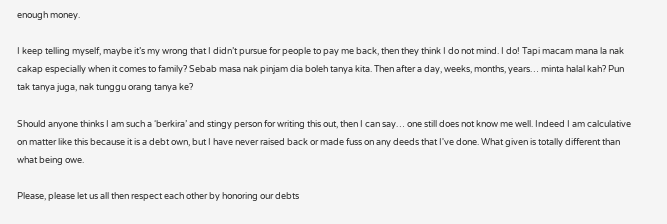enough money.

I keep telling myself, maybe it’s my wrong that I didn’t pursue for people to pay me back, then they think I do not mind. I do! Tapi macam mana la nak cakap especially when it comes to family? Sebab masa nak pinjam dia boleh tanya kita. Then after a day, weeks, months, years… minta halal kah? Pun tak tanya juga, nak tunggu orang tanya ke?

Should anyone thinks I am such a ‘berkira’ and stingy person for writing this out, then I can say… one still does not know me well. Indeed I am calculative on matter like this because it is a debt own, but I have never raised back or made fuss on any deeds that I've done. What given is totally different than what being owe.

Please, please let us all then respect each other by honoring our debts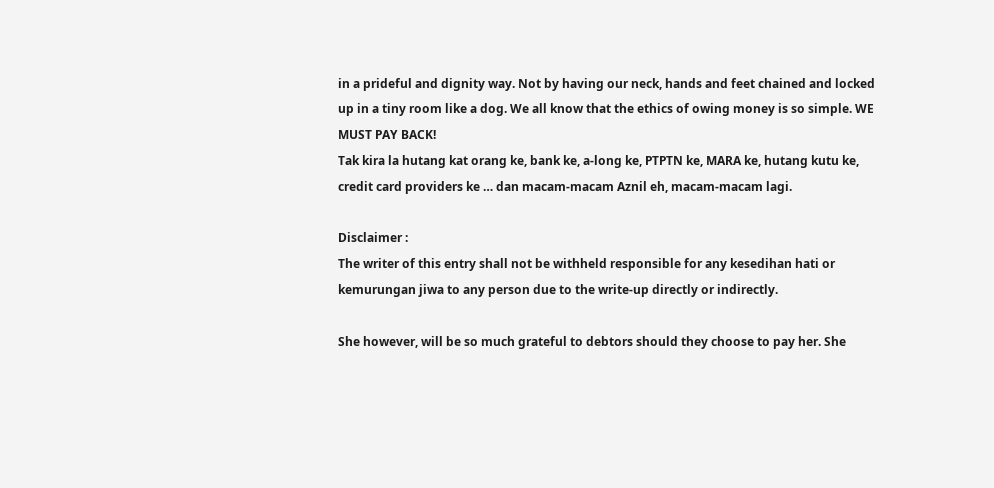in a prideful and dignity way. Not by having our neck, hands and feet chained and locked up in a tiny room like a dog. We all know that the ethics of owing money is so simple. WE MUST PAY BACK!
Tak kira la hutang kat orang ke, bank ke, a-long ke, PTPTN ke, MARA ke, hutang kutu ke, credit card providers ke … dan macam-macam Aznil eh, macam-macam lagi.

Disclaimer :
The writer of this entry shall not be withheld responsible for any kesedihan hati or kemurungan jiwa to any person due to the write-up directly or indirectly.

She however, will be so much grateful to debtors should they choose to pay her. She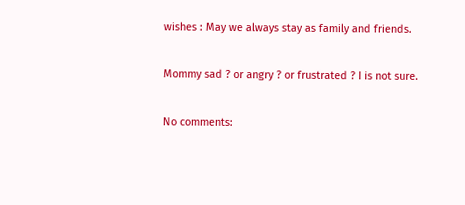wishes : May we always stay as family and friends.

Mommy sad ? or angry ? or frustrated ? I is not sure.

No comments: